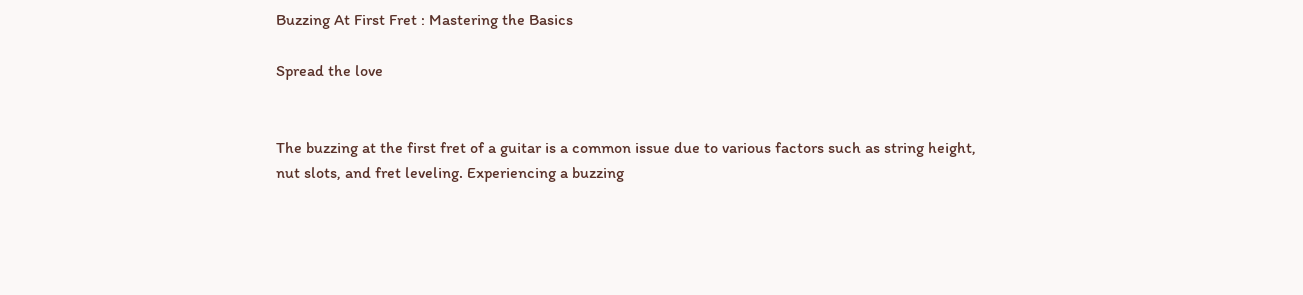Buzzing At First Fret : Mastering the Basics

Spread the love


The buzzing at the first fret of a guitar is a common issue due to various factors such as string height, nut slots, and fret leveling. Experiencing a buzzing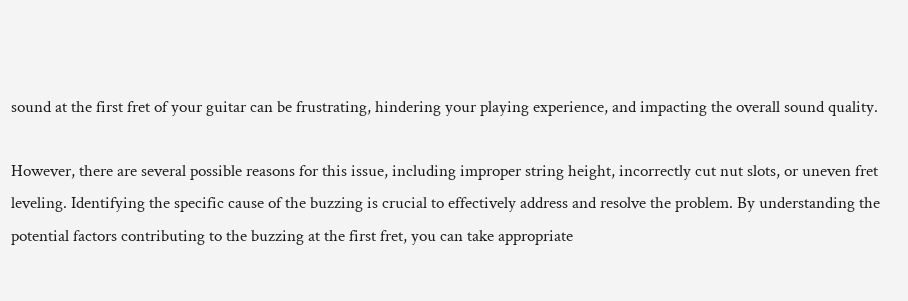sound at the first fret of your guitar can be frustrating, hindering your playing experience, and impacting the overall sound quality.

However, there are several possible reasons for this issue, including improper string height, incorrectly cut nut slots, or uneven fret leveling. Identifying the specific cause of the buzzing is crucial to effectively address and resolve the problem. By understanding the potential factors contributing to the buzzing at the first fret, you can take appropriate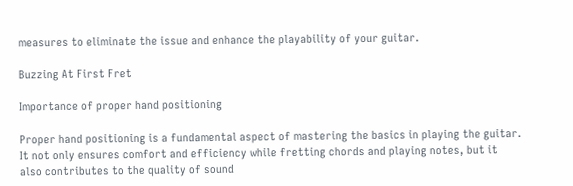measures to eliminate the issue and enhance the playability of your guitar.

Buzzing At First Fret

Importance of proper hand positioning

Proper hand positioning is a fundamental aspect of mastering the basics in playing the guitar. It not only ensures comfort and efficiency while fretting chords and playing notes, but it also contributes to the quality of sound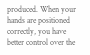produced. When your hands are positioned correctly, you have better control over the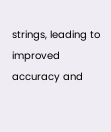strings, leading to improved accuracy and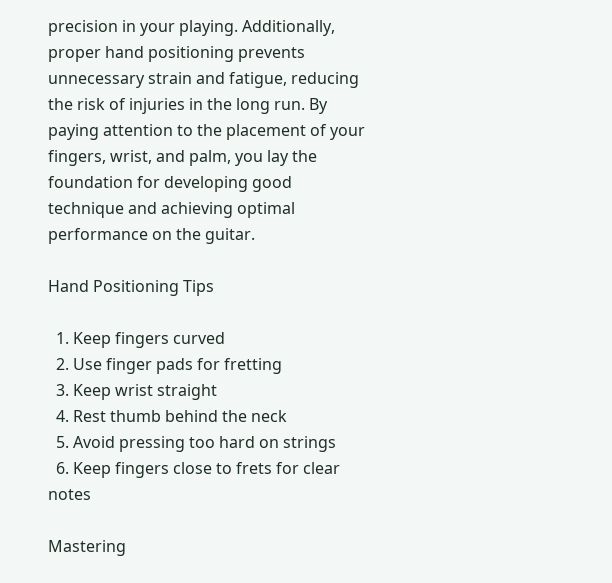precision in your playing. Additionally, proper hand positioning prevents unnecessary strain and fatigue, reducing the risk of injuries in the long run. By paying attention to the placement of your fingers, wrist, and palm, you lay the foundation for developing good technique and achieving optimal performance on the guitar.

Hand Positioning Tips

  1. Keep fingers curved
  2. Use finger pads for fretting
  3. Keep wrist straight
  4. Rest thumb behind the neck
  5. Avoid pressing too hard on strings
  6. Keep fingers close to frets for clear notes

Mastering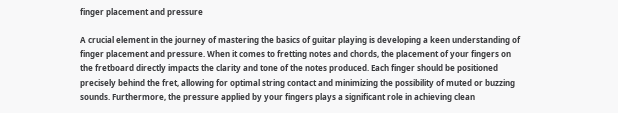finger placement and pressure

A crucial element in the journey of mastering the basics of guitar playing is developing a keen understanding of finger placement and pressure. When it comes to fretting notes and chords, the placement of your fingers on the fretboard directly impacts the clarity and tone of the notes produced. Each finger should be positioned precisely behind the fret, allowing for optimal string contact and minimizing the possibility of muted or buzzing sounds. Furthermore, the pressure applied by your fingers plays a significant role in achieving clean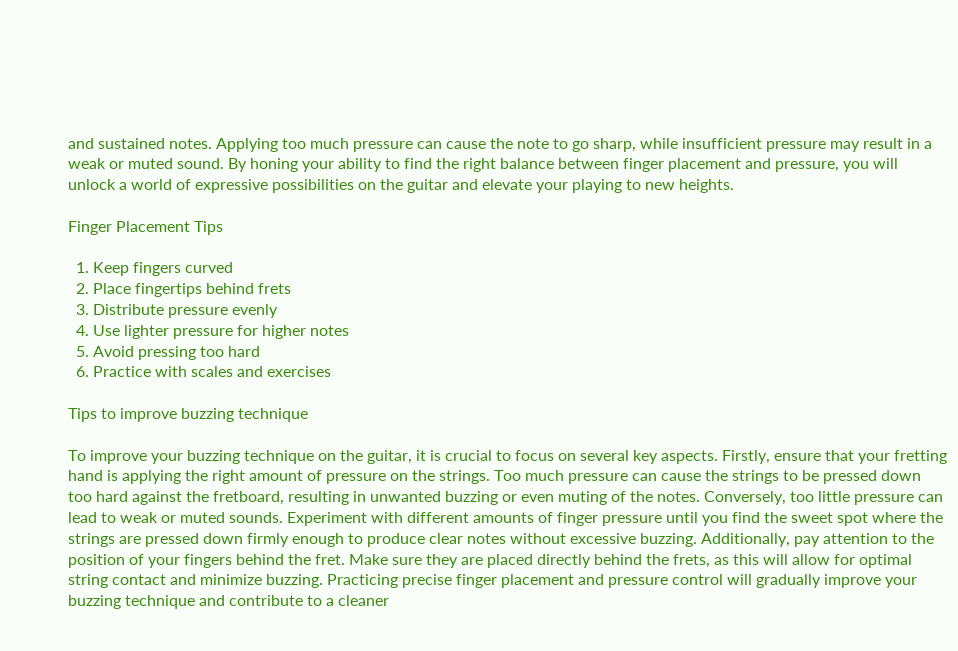and sustained notes. Applying too much pressure can cause the note to go sharp, while insufficient pressure may result in a weak or muted sound. By honing your ability to find the right balance between finger placement and pressure, you will unlock a world of expressive possibilities on the guitar and elevate your playing to new heights.

Finger Placement Tips

  1. Keep fingers curved
  2. Place fingertips behind frets
  3. Distribute pressure evenly
  4. Use lighter pressure for higher notes
  5. Avoid pressing too hard
  6. Practice with scales and exercises

Tips to improve buzzing technique

To improve your buzzing technique on the guitar, it is crucial to focus on several key aspects. Firstly, ensure that your fretting hand is applying the right amount of pressure on the strings. Too much pressure can cause the strings to be pressed down too hard against the fretboard, resulting in unwanted buzzing or even muting of the notes. Conversely, too little pressure can lead to weak or muted sounds. Experiment with different amounts of finger pressure until you find the sweet spot where the strings are pressed down firmly enough to produce clear notes without excessive buzzing. Additionally, pay attention to the position of your fingers behind the fret. Make sure they are placed directly behind the frets, as this will allow for optimal string contact and minimize buzzing. Practicing precise finger placement and pressure control will gradually improve your buzzing technique and contribute to a cleaner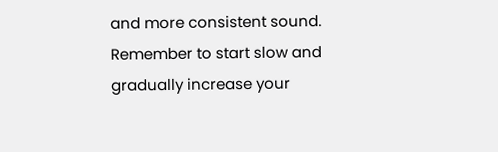and more consistent sound. Remember to start slow and gradually increase your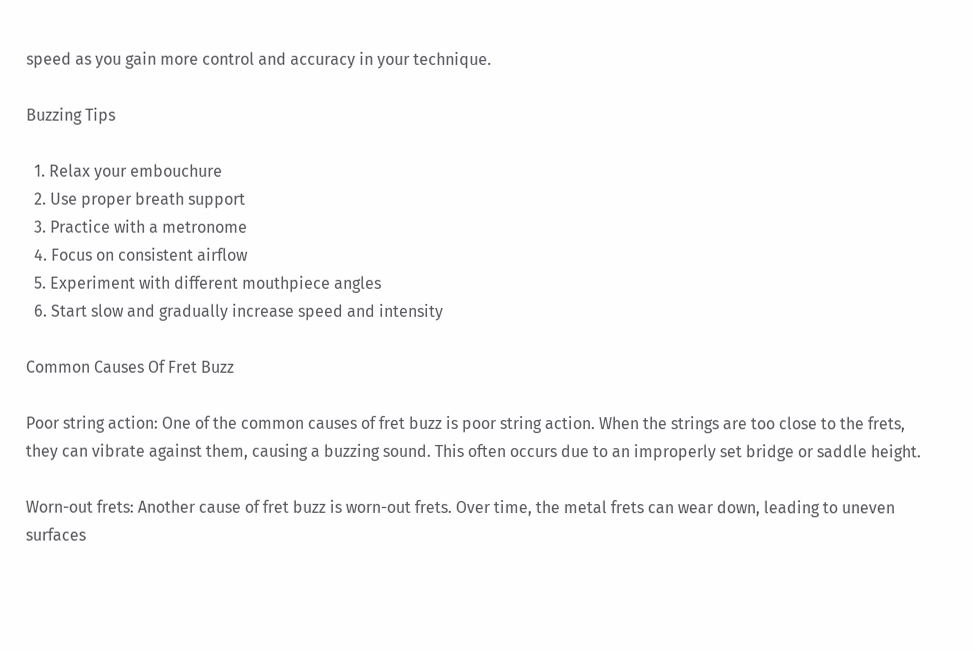speed as you gain more control and accuracy in your technique.

Buzzing Tips

  1. Relax your embouchure
  2. Use proper breath support
  3. Practice with a metronome
  4. Focus on consistent airflow
  5. Experiment with different mouthpiece angles
  6. Start slow and gradually increase speed and intensity

Common Causes Of Fret Buzz

Poor string action: One of the common causes of fret buzz is poor string action. When the strings are too close to the frets, they can vibrate against them, causing a buzzing sound. This often occurs due to an improperly set bridge or saddle height.

Worn-out frets: Another cause of fret buzz is worn-out frets. Over time, the metal frets can wear down, leading to uneven surfaces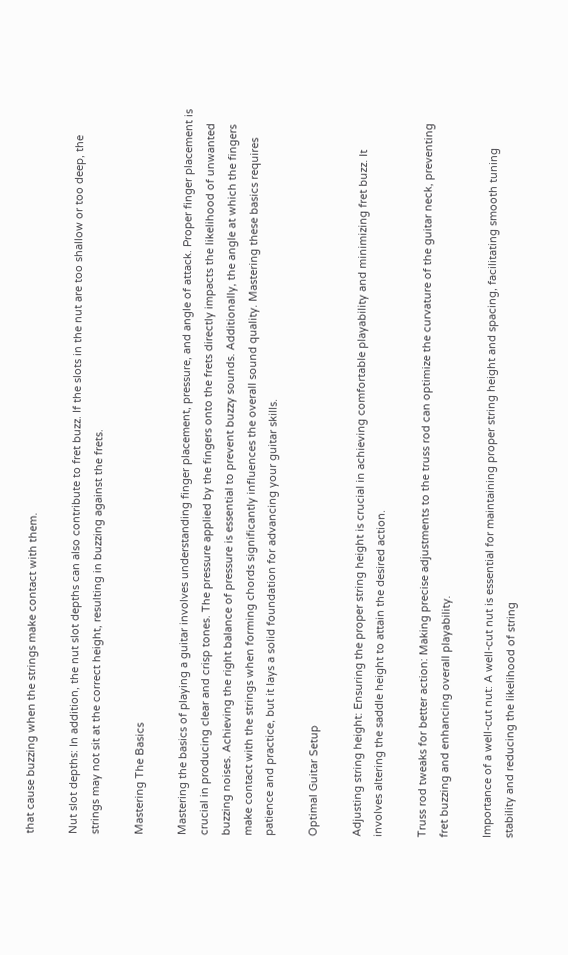that cause buzzing when the strings make contact with them.

Nut slot depths: In addition, the nut slot depths can also contribute to fret buzz. If the slots in the nut are too shallow or too deep, the strings may not sit at the correct height, resulting in buzzing against the frets.

Mastering The Basics

Mastering the basics of playing a guitar involves understanding finger placement, pressure, and angle of attack. Proper finger placement is crucial in producing clear and crisp tones. The pressure applied by the fingers onto the frets directly impacts the likelihood of unwanted buzzing noises. Achieving the right balance of pressure is essential to prevent buzzy sounds. Additionally, the angle at which the fingers make contact with the strings when forming chords significantly influences the overall sound quality. Mastering these basics requires patience and practice, but it lays a solid foundation for advancing your guitar skills.

Optimal Guitar Setup

Adjusting string height: Ensuring the proper string height is crucial in achieving comfortable playability and minimizing fret buzz. It involves altering the saddle height to attain the desired action.

Truss rod tweaks for better action: Making precise adjustments to the truss rod can optimize the curvature of the guitar neck, preventing fret buzzing and enhancing overall playability.

Importance of a well-cut nut: A well-cut nut is essential for maintaining proper string height and spacing, facilitating smooth tuning stability and reducing the likelihood of string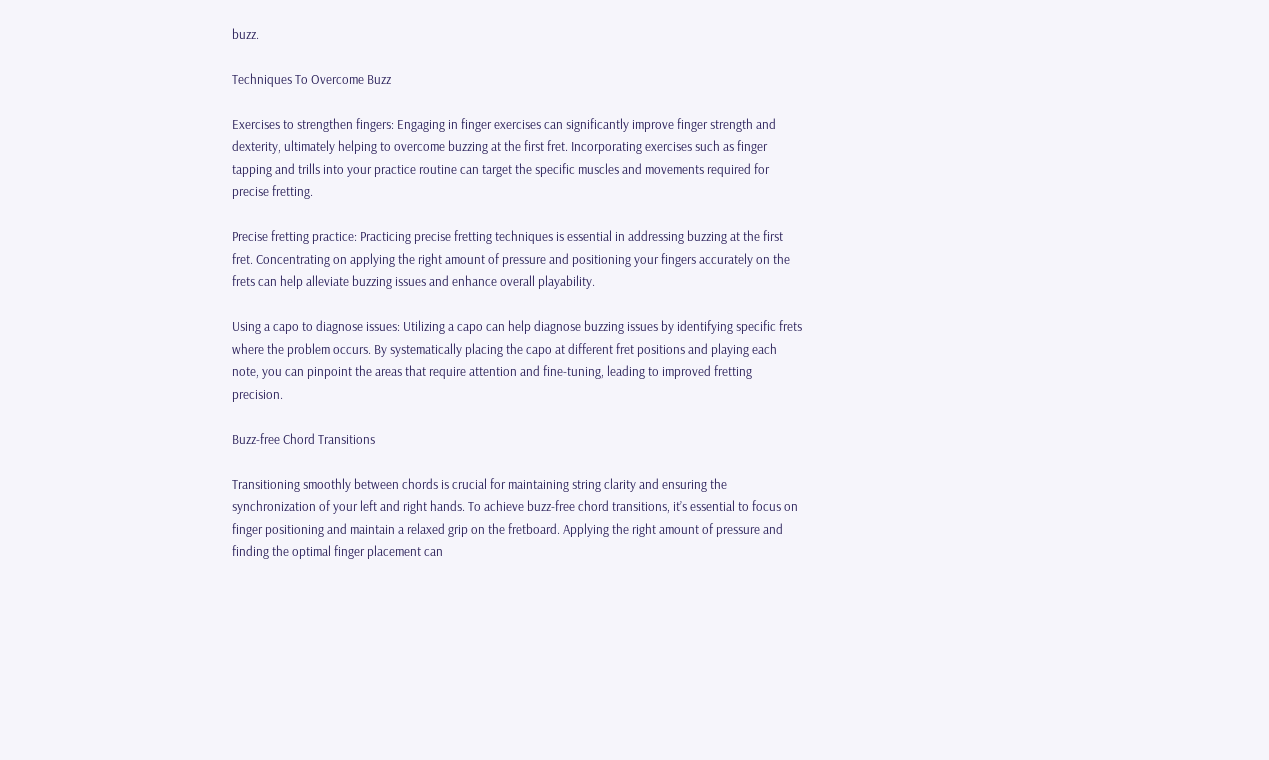buzz.

Techniques To Overcome Buzz

Exercises to strengthen fingers: Engaging in finger exercises can significantly improve finger strength and dexterity, ultimately helping to overcome buzzing at the first fret. Incorporating exercises such as finger tapping and trills into your practice routine can target the specific muscles and movements required for precise fretting.

Precise fretting practice: Practicing precise fretting techniques is essential in addressing buzzing at the first fret. Concentrating on applying the right amount of pressure and positioning your fingers accurately on the frets can help alleviate buzzing issues and enhance overall playability.

Using a capo to diagnose issues: Utilizing a capo can help diagnose buzzing issues by identifying specific frets where the problem occurs. By systematically placing the capo at different fret positions and playing each note, you can pinpoint the areas that require attention and fine-tuning, leading to improved fretting precision.

Buzz-free Chord Transitions

Transitioning smoothly between chords is crucial for maintaining string clarity and ensuring the synchronization of your left and right hands. To achieve buzz-free chord transitions, it’s essential to focus on finger positioning and maintain a relaxed grip on the fretboard. Applying the right amount of pressure and finding the optimal finger placement can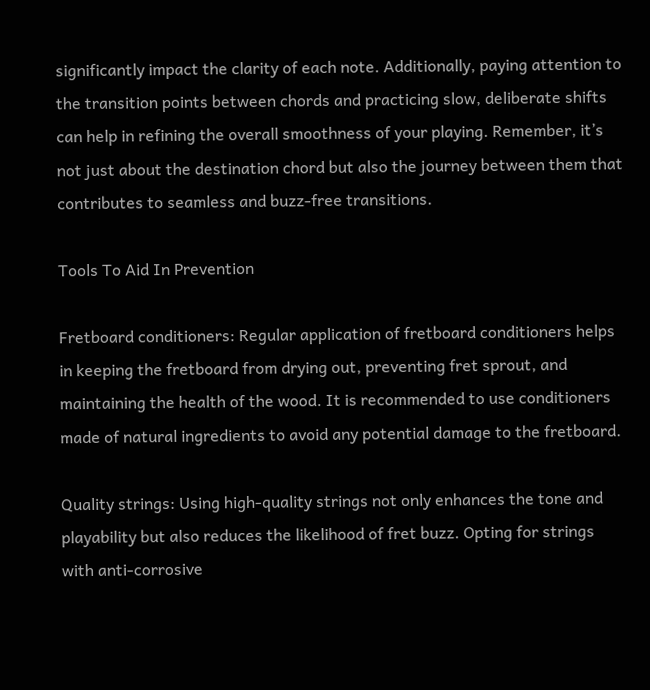significantly impact the clarity of each note. Additionally, paying attention to the transition points between chords and practicing slow, deliberate shifts can help in refining the overall smoothness of your playing. Remember, it’s not just about the destination chord but also the journey between them that contributes to seamless and buzz-free transitions.

Tools To Aid In Prevention

Fretboard conditioners: Regular application of fretboard conditioners helps in keeping the fretboard from drying out, preventing fret sprout, and maintaining the health of the wood. It is recommended to use conditioners made of natural ingredients to avoid any potential damage to the fretboard.

Quality strings: Using high-quality strings not only enhances the tone and playability but also reduces the likelihood of fret buzz. Opting for strings with anti-corrosive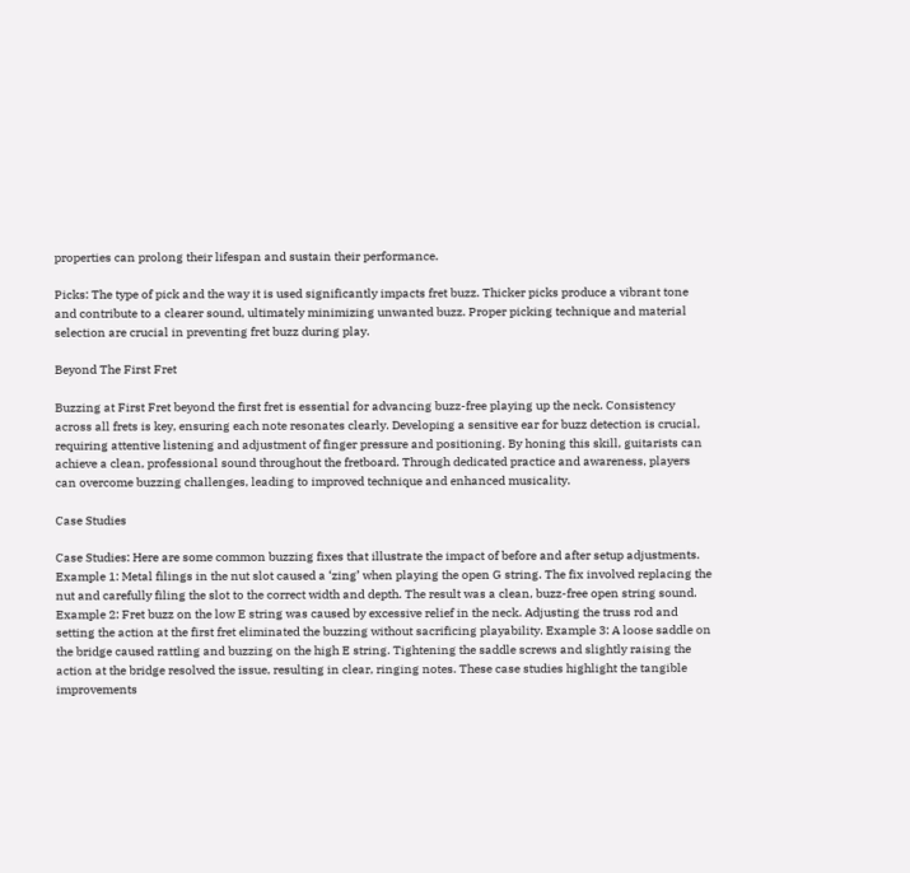properties can prolong their lifespan and sustain their performance.

Picks: The type of pick and the way it is used significantly impacts fret buzz. Thicker picks produce a vibrant tone and contribute to a clearer sound, ultimately minimizing unwanted buzz. Proper picking technique and material selection are crucial in preventing fret buzz during play.

Beyond The First Fret

Buzzing at First Fret beyond the first fret is essential for advancing buzz-free playing up the neck. Consistency across all frets is key, ensuring each note resonates clearly. Developing a sensitive ear for buzz detection is crucial, requiring attentive listening and adjustment of finger pressure and positioning. By honing this skill, guitarists can achieve a clean, professional sound throughout the fretboard. Through dedicated practice and awareness, players can overcome buzzing challenges, leading to improved technique and enhanced musicality.

Case Studies

Case Studies: Here are some common buzzing fixes that illustrate the impact of before and after setup adjustments. Example 1: Metal filings in the nut slot caused a ‘zing’ when playing the open G string. The fix involved replacing the nut and carefully filing the slot to the correct width and depth. The result was a clean, buzz-free open string sound. Example 2: Fret buzz on the low E string was caused by excessive relief in the neck. Adjusting the truss rod and setting the action at the first fret eliminated the buzzing without sacrificing playability. Example 3: A loose saddle on the bridge caused rattling and buzzing on the high E string. Tightening the saddle screws and slightly raising the action at the bridge resolved the issue, resulting in clear, ringing notes. These case studies highlight the tangible improvements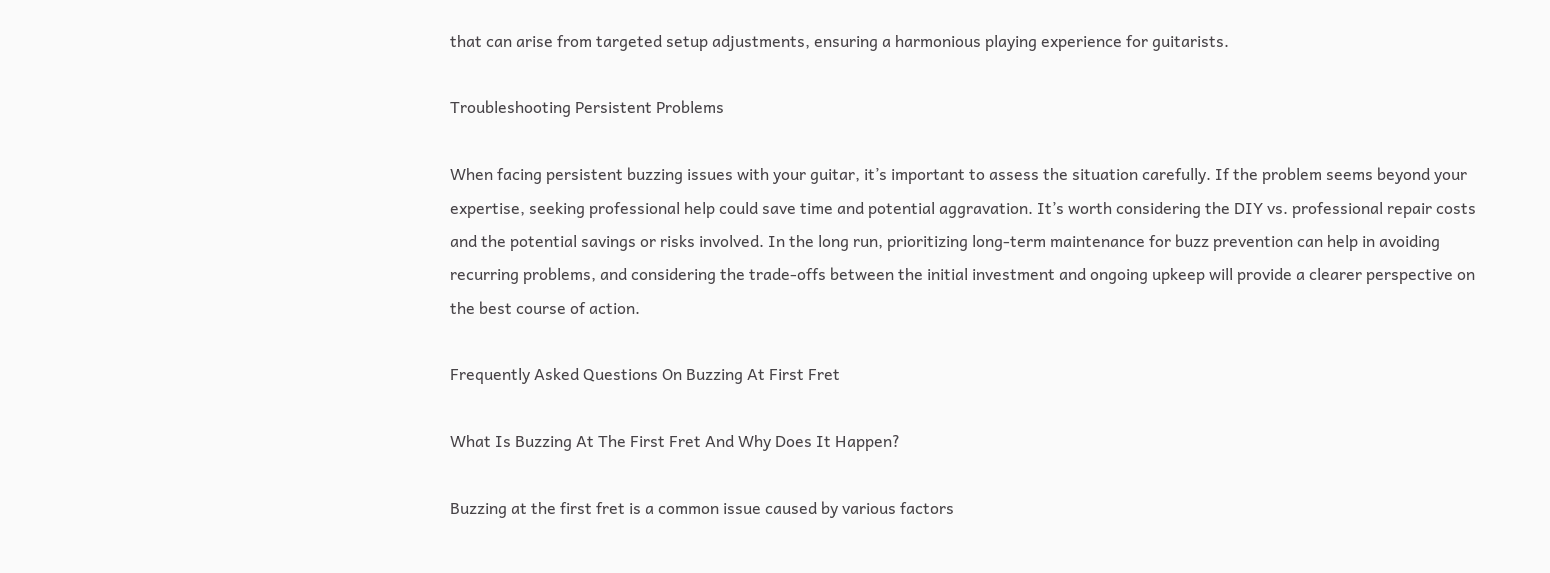that can arise from targeted setup adjustments, ensuring a harmonious playing experience for guitarists.

Troubleshooting Persistent Problems

When facing persistent buzzing issues with your guitar, it’s important to assess the situation carefully. If the problem seems beyond your expertise, seeking professional help could save time and potential aggravation. It’s worth considering the DIY vs. professional repair costs and the potential savings or risks involved. In the long run, prioritizing long-term maintenance for buzz prevention can help in avoiding recurring problems, and considering the trade-offs between the initial investment and ongoing upkeep will provide a clearer perspective on the best course of action.

Frequently Asked Questions On Buzzing At First Fret

What Is Buzzing At The First Fret And Why Does It Happen?

Buzzing at the first fret is a common issue caused by various factors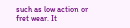such as low action or fret wear. It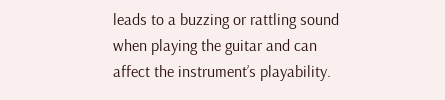leads to a buzzing or rattling sound when playing the guitar and can affect the instrument’s playability.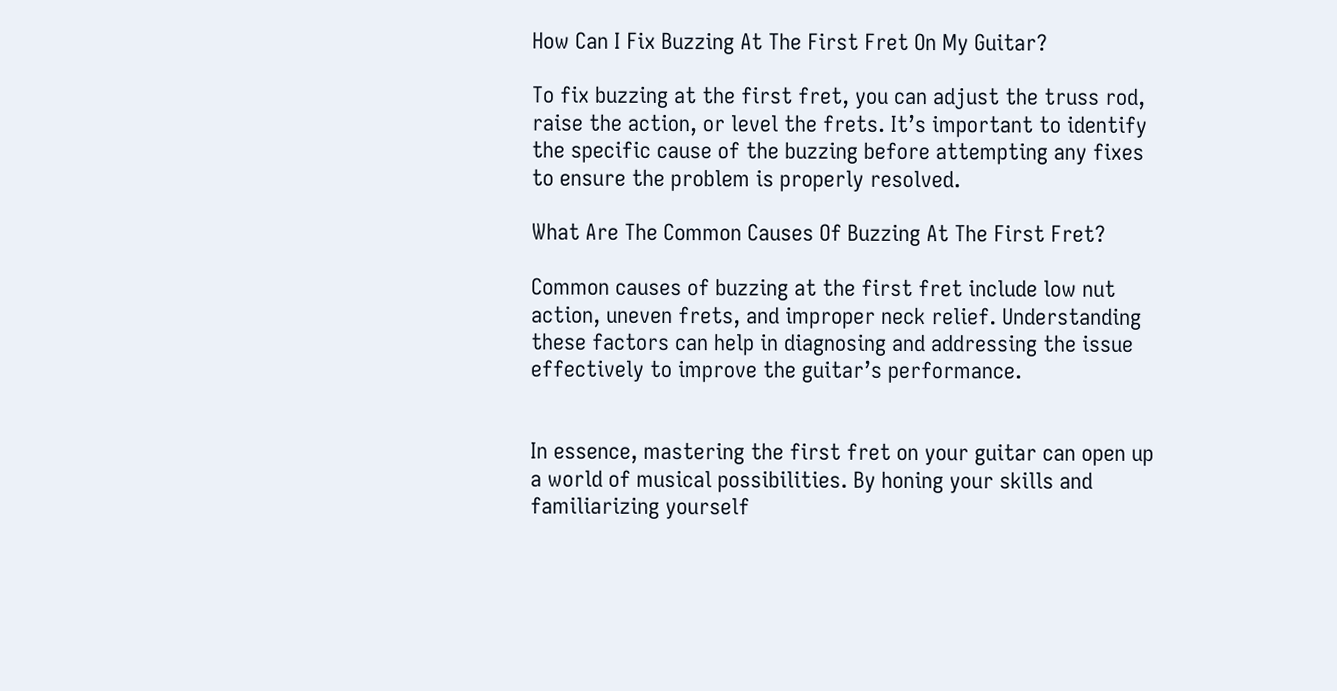How Can I Fix Buzzing At The First Fret On My Guitar?

To fix buzzing at the first fret, you can adjust the truss rod, raise the action, or level the frets. It’s important to identify the specific cause of the buzzing before attempting any fixes to ensure the problem is properly resolved.

What Are The Common Causes Of Buzzing At The First Fret?

Common causes of buzzing at the first fret include low nut action, uneven frets, and improper neck relief. Understanding these factors can help in diagnosing and addressing the issue effectively to improve the guitar’s performance.


In essence, mastering the first fret on your guitar can open up a world of musical possibilities. By honing your skills and familiarizing yourself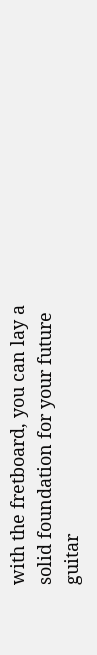with the fretboard, you can lay a solid foundation for your future guitar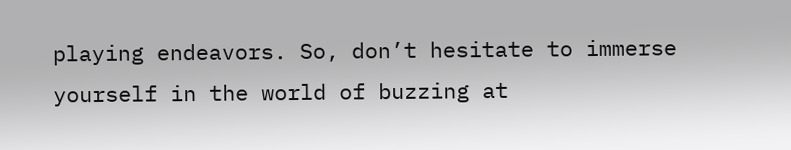playing endeavors. So, don’t hesitate to immerse yourself in the world of buzzing at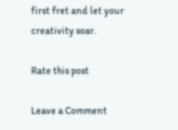first fret and let your creativity soar.

Rate this post

Leave a Comment